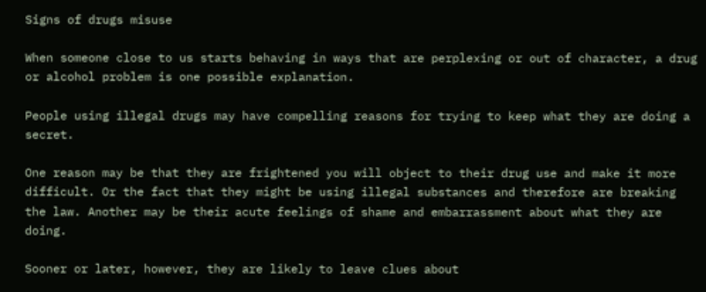Signs of drugs misuse

When someone close to us starts behaving in ways that are perplexing or out of character, a drug or alcohol problem is one possible explanation.

People using illegal drugs may have compelling reasons for trying to keep what they are doing a secret.

One reason may be that they are frightened you will object to their drug use and make it more difficult. Or the fact that they might be using illegal substances and therefore are breaking the law. Another may be their acute feelings of shame and embarrassment about what they are doing.

Sooner or later, however, they are likely to leave clues about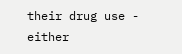their drug use - either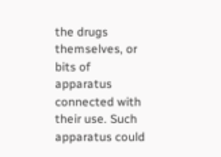the drugs themselves, or bits of apparatus connected with their use. Such apparatus could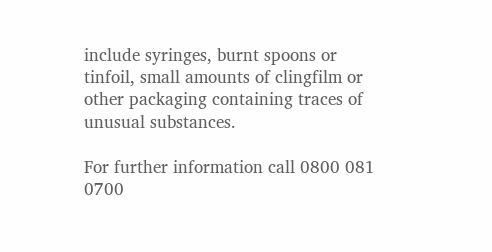include syringes, burnt spoons or tinfoil, small amounts of clingfilm or other packaging containing traces of unusual substances.

For further information call 0800 081 0700